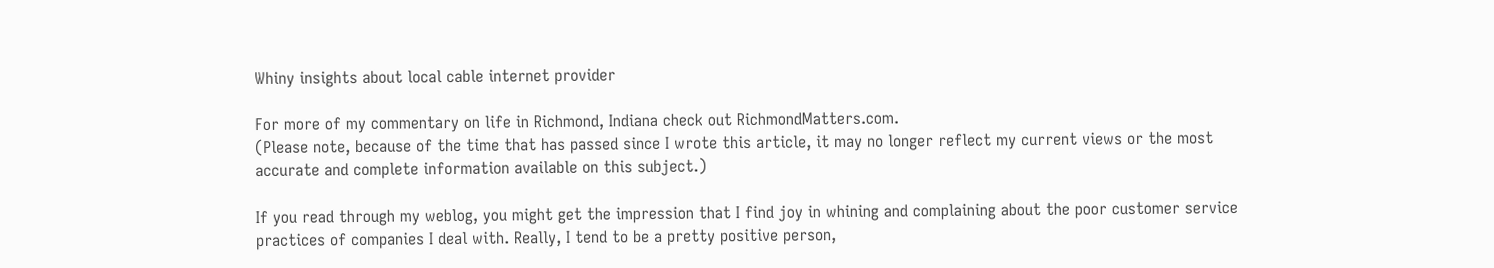Whiny insights about local cable internet provider

For more of my commentary on life in Richmond, Indiana check out RichmondMatters.com.
(Please note, because of the time that has passed since I wrote this article, it may no longer reflect my current views or the most accurate and complete information available on this subject.)

If you read through my weblog, you might get the impression that I find joy in whining and complaining about the poor customer service practices of companies I deal with. Really, I tend to be a pretty positive person,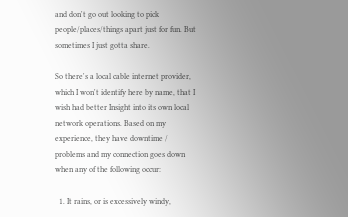and don't go out looking to pick people/places/things apart just for fun. But sometimes I just gotta share.

So there's a local cable internet provider, which I won't identify here by name, that I wish had better Insight into its own local network operations. Based on my experience, they have downtime / problems and my connection goes down when any of the following occur:

  1. It rains, or is excessively windy,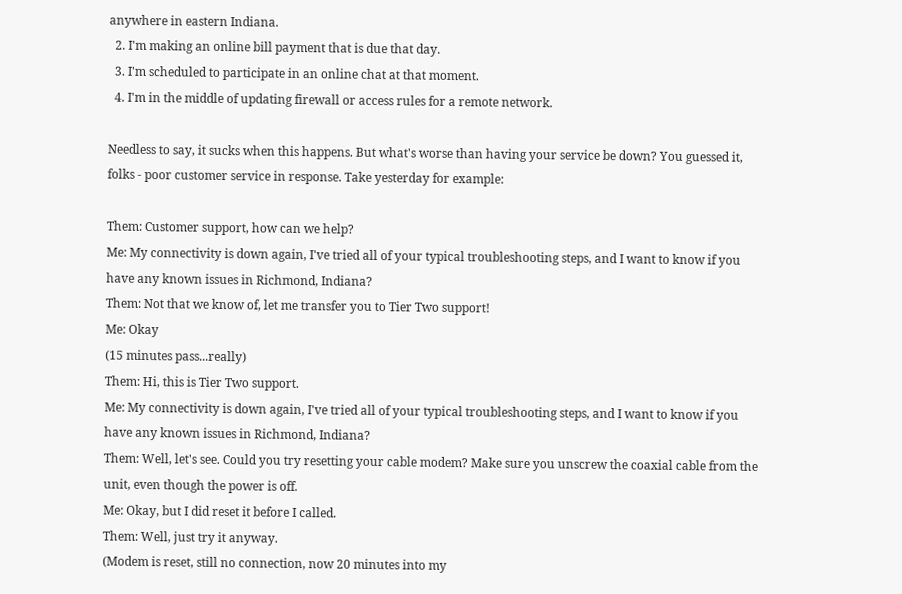anywhere in eastern Indiana.
  2. I'm making an online bill payment that is due that day.
  3. I'm scheduled to participate in an online chat at that moment.
  4. I'm in the middle of updating firewall or access rules for a remote network.

Needless to say, it sucks when this happens. But what's worse than having your service be down? You guessed it, folks - poor customer service in response. Take yesterday for example:

Them: Customer support, how can we help?
Me: My connectivity is down again, I've tried all of your typical troubleshooting steps, and I want to know if you have any known issues in Richmond, Indiana?
Them: Not that we know of, let me transfer you to Tier Two support!
Me: Okay
(15 minutes pass...really)
Them: Hi, this is Tier Two support.
Me: My connectivity is down again, I've tried all of your typical troubleshooting steps, and I want to know if you have any known issues in Richmond, Indiana?
Them: Well, let's see. Could you try resetting your cable modem? Make sure you unscrew the coaxial cable from the unit, even though the power is off.
Me: Okay, but I did reset it before I called.
Them: Well, just try it anyway.
(Modem is reset, still no connection, now 20 minutes into my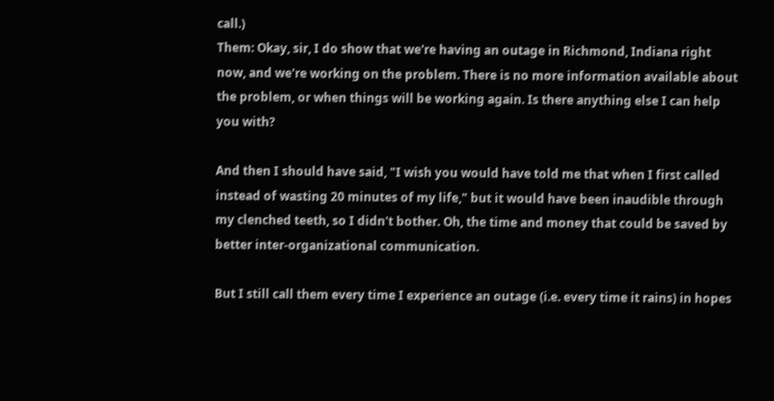call.)
Them: Okay, sir, I do show that we're having an outage in Richmond, Indiana right now, and we're working on the problem. There is no more information available about the problem, or when things will be working again. Is there anything else I can help you with?

And then I should have said, "I wish you would have told me that when I first called instead of wasting 20 minutes of my life," but it would have been inaudible through my clenched teeth, so I didn't bother. Oh, the time and money that could be saved by better inter-organizational communication.

But I still call them every time I experience an outage (i.e. every time it rains) in hopes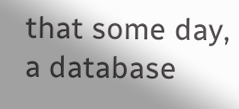that some day, a database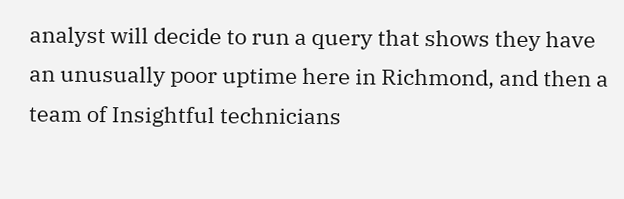analyst will decide to run a query that shows they have an unusually poor uptime here in Richmond, and then a team of Insightful technicians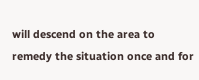will descend on the area to remedy the situation once and for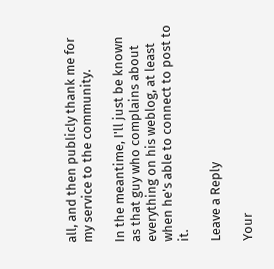all, and then publicly thank me for my service to the community.

In the meantime, I'll just be known as that guy who complains about everything on his weblog, at least when he's able to connect to post to it.

Leave a Reply

Your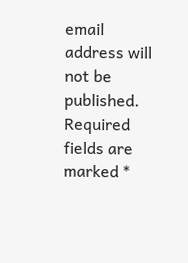email address will not be published. Required fields are marked *